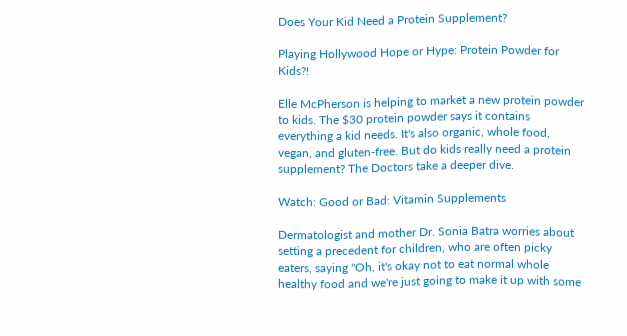Does Your Kid Need a Protein Supplement?

Playing Hollywood Hope or Hype: Protein Powder for Kids?!

Elle McPherson is helping to market a new protein powder to kids. The $30 protein powder says it contains everything a kid needs. It's also organic, whole food, vegan, and gluten-free. But do kids really need a protein supplement? The Doctors take a deeper dive.

Watch: Good or Bad: Vitamin Supplements

Dermatologist and mother Dr. Sonia Batra worries about setting a precedent for children, who are often picky eaters, saying "Oh, it's okay not to eat normal whole healthy food and we're just going to make it up with some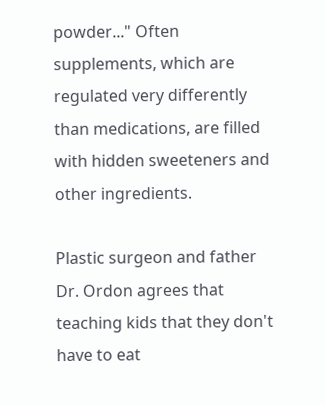powder..." Often supplements, which are regulated very differently than medications, are filled with hidden sweeteners and other ingredients.

Plastic surgeon and father Dr. Ordon agrees that teaching kids that they don't have to eat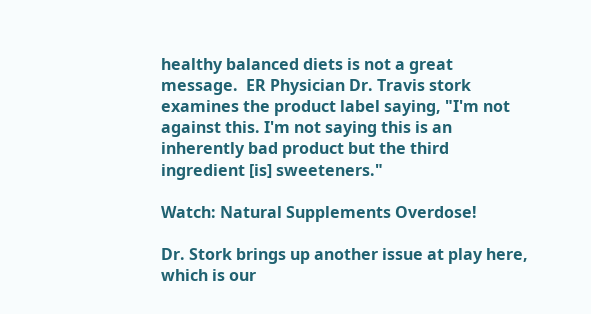healthy balanced diets is not a great message.  ER Physician Dr. Travis stork examines the product label saying, "I'm not against this. I'm not saying this is an inherently bad product but the third ingredient [is] sweeteners."

Watch: Natural Supplements Overdose!

Dr. Stork brings up another issue at play here, which is our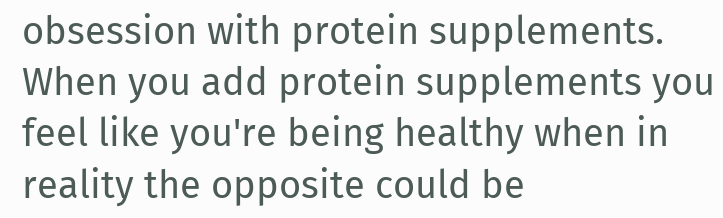obsession with protein supplements. When you add protein supplements you feel like you're being healthy when in reality the opposite could be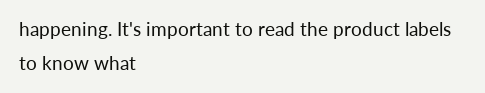happening. It's important to read the product labels to know what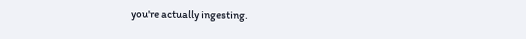you're actually ingesting.